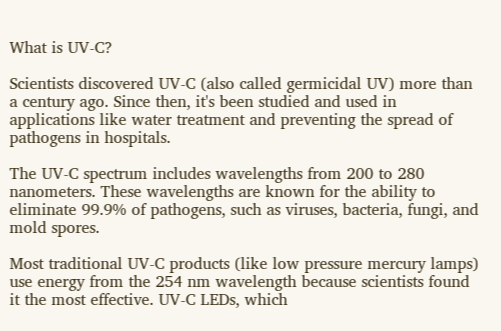What is UV-C?

Scientists discovered UV-C (also called germicidal UV) more than a century ago. Since then, it's been studied and used in applications like water treatment and preventing the spread of pathogens in hospitals.

The UV-C spectrum includes wavelengths from 200 to 280 nanometers. These wavelengths are known for the ability to eliminate 99.9% of pathogens, such as viruses, bacteria, fungi, and mold spores.

Most traditional UV-C products (like low pressure mercury lamps) use energy from the 254 nm wavelength because scientists found it the most effective. UV-C LEDs, which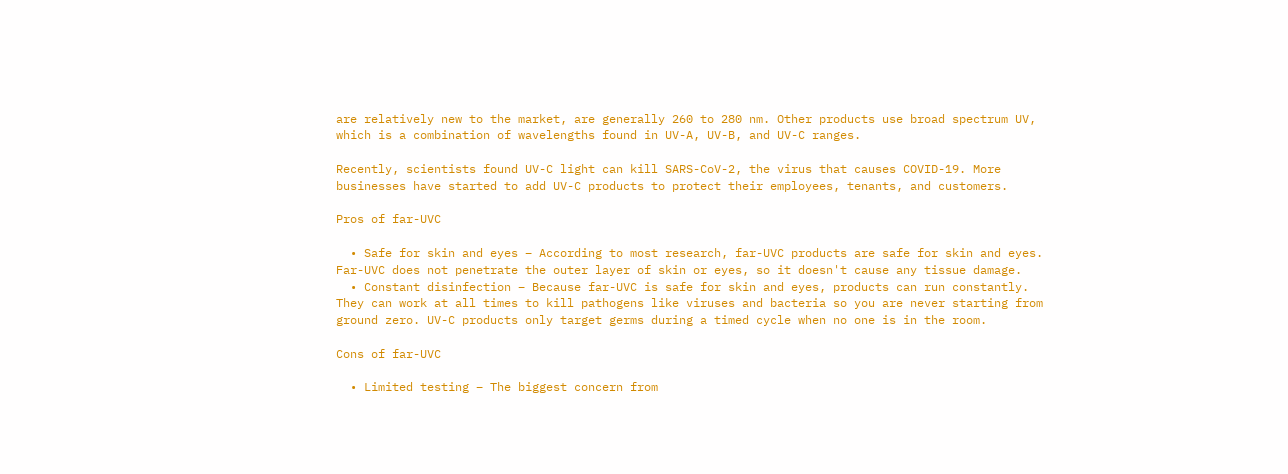are relatively new to the market, are generally 260 to 280 nm. Other products use broad spectrum UV, which is a combination of wavelengths found in UV-A, UV-B, and UV-C ranges.

Recently, scientists found UV-C light can kill SARS-CoV-2, the virus that causes COVID-19. More businesses have started to add UV-C products to protect their employees, tenants, and customers.

Pros of far-UVC

  • Safe for skin and eyes – According to most research, far-UVC products are safe for skin and eyes. Far-UVC does not penetrate the outer layer of skin or eyes, so it doesn't cause any tissue damage.
  • Constant disinfection – Because far-UVC is safe for skin and eyes, products can run constantly. They can work at all times to kill pathogens like viruses and bacteria so you are never starting from ground zero. UV-C products only target germs during a timed cycle when no one is in the room.

Cons of far-UVC

  • Limited testing – The biggest concern from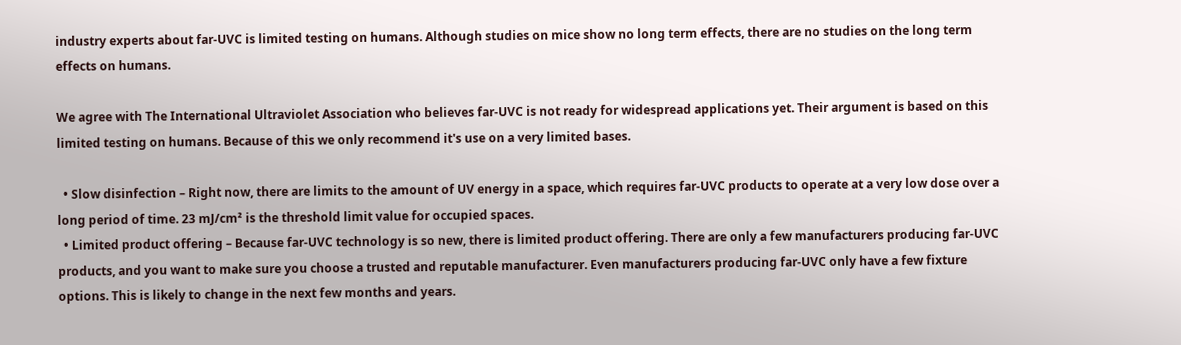industry experts about far-UVC is limited testing on humans. Although studies on mice show no long term effects, there are no studies on the long term effects on humans.

We agree with The International Ultraviolet Association who believes far-UVC is not ready for widespread applications yet. Their argument is based on this limited testing on humans. Because of this we only recommend it's use on a very limited bases.

  • Slow disinfection – Right now, there are limits to the amount of UV energy in a space, which requires far-UVC products to operate at a very low dose over a long period of time. 23 mJ/cm² is the threshold limit value for occupied spaces.
  • Limited product offering – Because far-UVC technology is so new, there is limited product offering. There are only a few manufacturers producing far-UVC products, and you want to make sure you choose a trusted and reputable manufacturer. Even manufacturers producing far-UVC only have a few fixture options. This is likely to change in the next few months and years.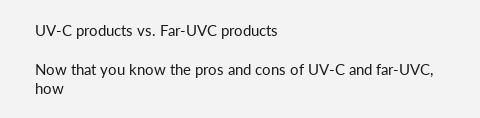UV-C products vs. Far-UVC products

Now that you know the pros and cons of UV-C and far-UVC, how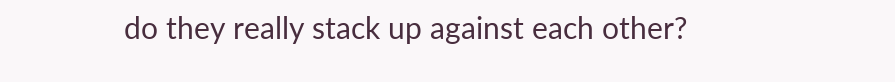do they really stack up against each other?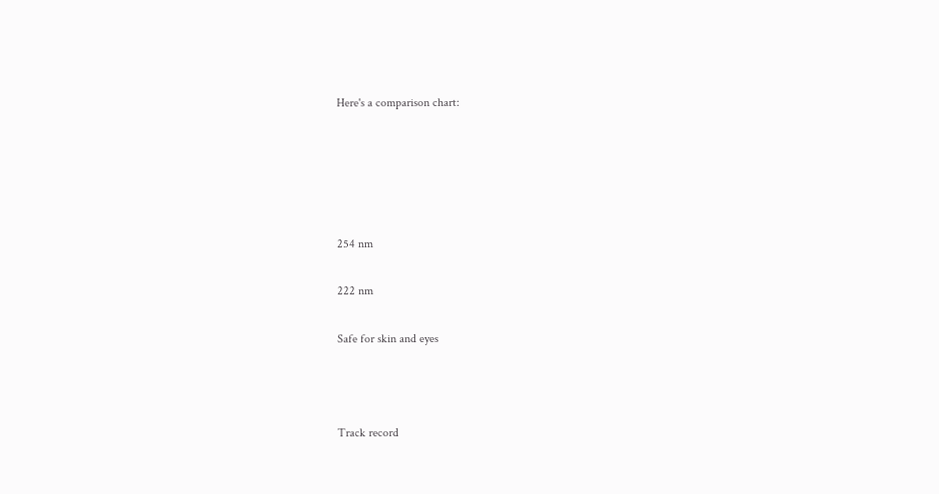Here's a comparison chart:





254 nm

222 nm

Safe for skin and eyes



Track record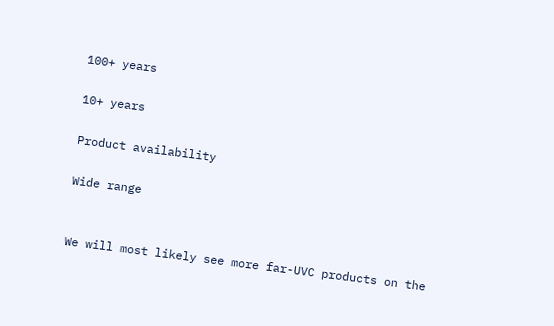100+ years

10+ years

Product availability

Wide range


We will most likely see more far-UVC products on the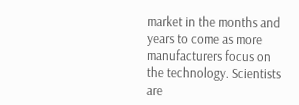market in the months and years to come as more manufacturers focus on the technology. Scientists are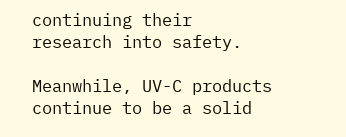continuing their research into safety.

Meanwhile, UV-C products continue to be a solid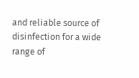and reliable source of disinfection for a wide range of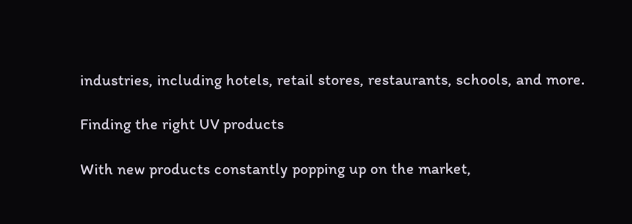industries, including hotels, retail stores, restaurants, schools, and more.

Finding the right UV products

With new products constantly popping up on the market,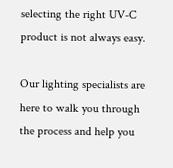selecting the right UV-C product is not always easy.

Our lighting specialists are here to walk you through the process and help you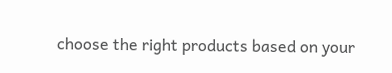choose the right products based on your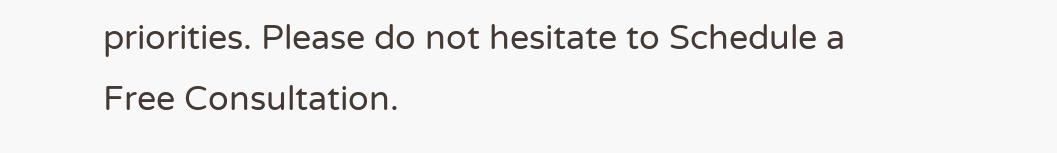priorities. Please do not hesitate to Schedule a Free Consultation.